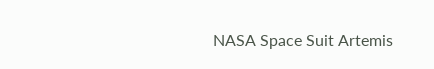NASA Space Suit Artemis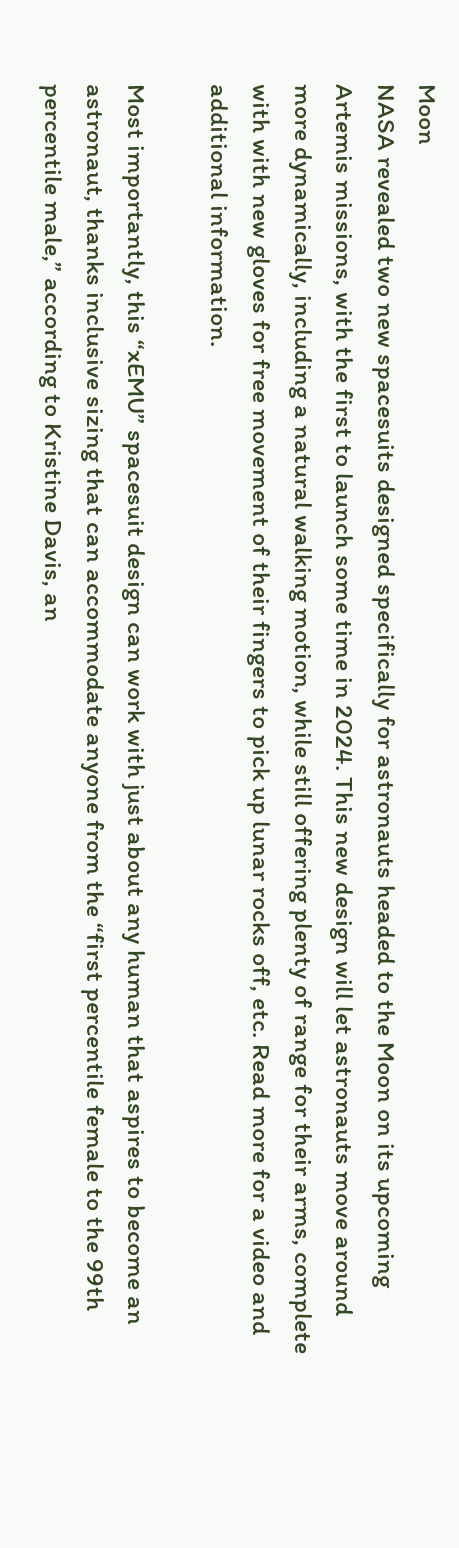Moon
NASA revealed two new spacesuits designed specifically for astronauts headed to the Moon on its upcoming Artemis missions, with the first to launch some time in 2024. This new design will let astronauts move around more dynamically, including a natural walking motion, while still offering plenty of range for their arms, complete with with new gloves for free movement of their fingers to pick up lunar rocks off, etc. Read more for a video and additional information.

Most importantly, this “xEMU” spacesuit design can work with just about any human that aspires to become an astronaut, thanks inclusive sizing that can accommodate anyone from the “first percentile female to the 99th percentile male,” according to Kristine Davis, an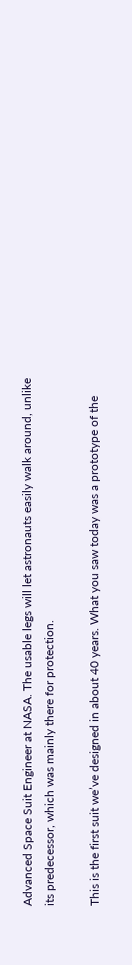Advanced Space Suit Engineer at NASA. The usable legs will let astronauts easily walk around, unlike its predecessor, which was mainly there for protection.

This is the first suit we’ve designed in about 40 years. What you saw today was a prototype of the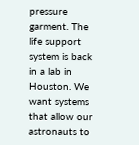pressure garment. The life support system is back in a lab in Houston. We want systems that allow our astronauts to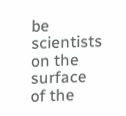be scientists on the surface of the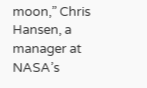moon,” Chris Hansen, a manager at NASA’s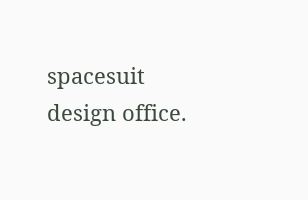spacesuit design office.